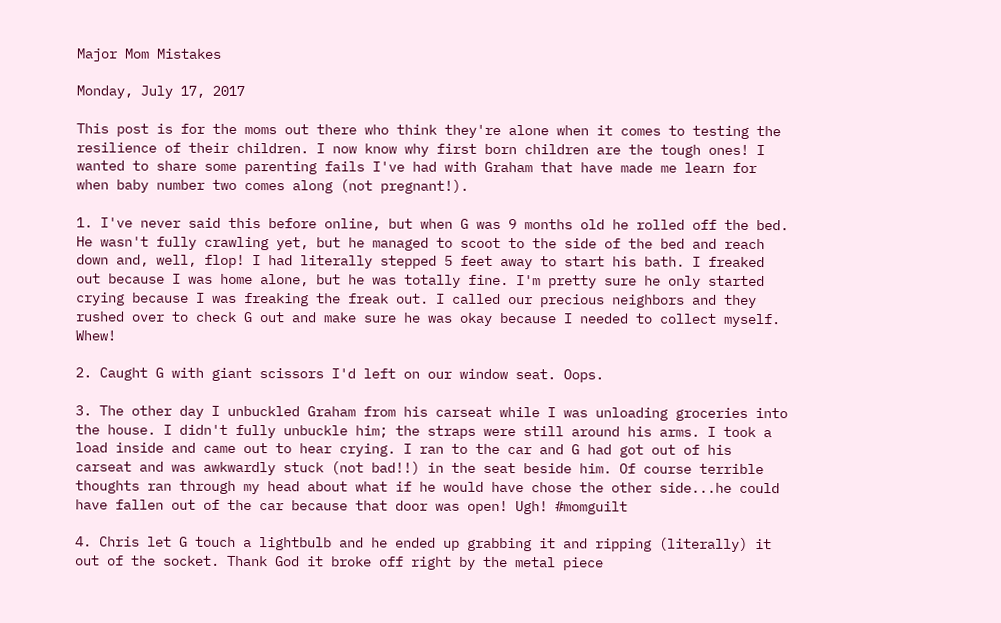Major Mom Mistakes

Monday, July 17, 2017

This post is for the moms out there who think they're alone when it comes to testing the resilience of their children. I now know why first born children are the tough ones! I wanted to share some parenting fails I've had with Graham that have made me learn for when baby number two comes along (not pregnant!).

1. I've never said this before online, but when G was 9 months old he rolled off the bed. He wasn't fully crawling yet, but he managed to scoot to the side of the bed and reach down and, well, flop! I had literally stepped 5 feet away to start his bath. I freaked out because I was home alone, but he was totally fine. I'm pretty sure he only started crying because I was freaking the freak out. I called our precious neighbors and they rushed over to check G out and make sure he was okay because I needed to collect myself. Whew!

2. Caught G with giant scissors I'd left on our window seat. Oops.

3. The other day I unbuckled Graham from his carseat while I was unloading groceries into the house. I didn't fully unbuckle him; the straps were still around his arms. I took a load inside and came out to hear crying. I ran to the car and G had got out of his carseat and was awkwardly stuck (not bad!!) in the seat beside him. Of course terrible thoughts ran through my head about what if he would have chose the other side...he could have fallen out of the car because that door was open! Ugh! #momguilt

4. Chris let G touch a lightbulb and he ended up grabbing it and ripping (literally) it out of the socket. Thank God it broke off right by the metal piece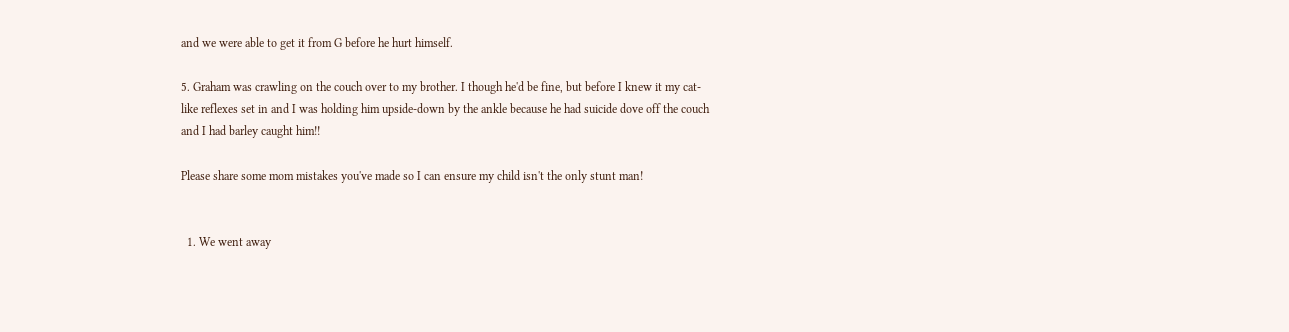and we were able to get it from G before he hurt himself.

5. Graham was crawling on the couch over to my brother. I though he'd be fine, but before I knew it my cat-like reflexes set in and I was holding him upside-down by the ankle because he had suicide dove off the couch and I had barley caught him!!

Please share some mom mistakes you've made so I can ensure my child isn't the only stunt man!


  1. We went away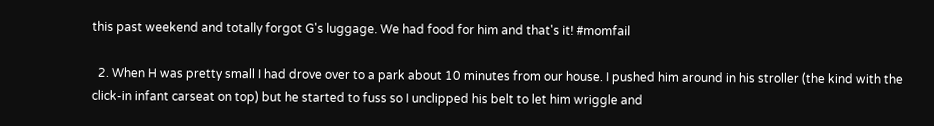this past weekend and totally forgot G's luggage. We had food for him and that's it! #momfail

  2. When H was pretty small I had drove over to a park about 10 minutes from our house. I pushed him around in his stroller (the kind with the click-in infant carseat on top) but he started to fuss so I unclipped his belt to let him wriggle and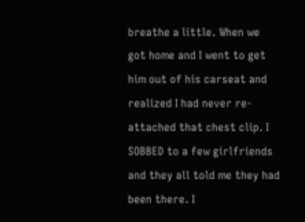breathe a little. When we got home and I went to get him out of his carseat and realized I had never re-attached that chest clip. I SOBBED to a few girlfriends and they all told me they had been there. I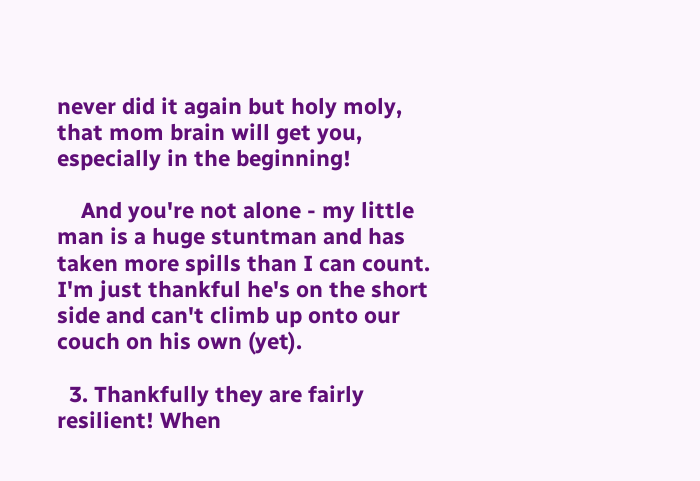never did it again but holy moly, that mom brain will get you, especially in the beginning!

    And you're not alone - my little man is a huge stuntman and has taken more spills than I can count. I'm just thankful he's on the short side and can't climb up onto our couch on his own (yet).

  3. Thankfully they are fairly resilient! When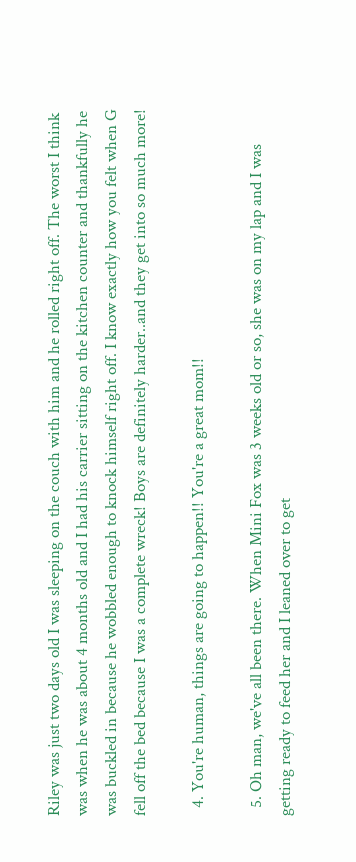Riley was just two days old I was sleeping on the couch with him and he rolled right off. The worst I think was when he was about 4 months old and I had his carrier sitting on the kitchen counter and thankfully he was buckled in because he wobbled enough to knock himself right off. I know exactly how you felt when G fell off the bed because I was a complete wreck! Boys are definitely harder..and they get into so much more!

  4. You're human, things are going to happen!! You're a great mom!!

  5. Oh man, we've all been there. When Mini Fox was 3 weeks old or so, she was on my lap and I was getting ready to feed her and I leaned over to get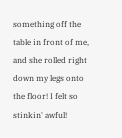something off the table in front of me, and she rolled right down my legs onto the floor! I felt so stinkin' awful!